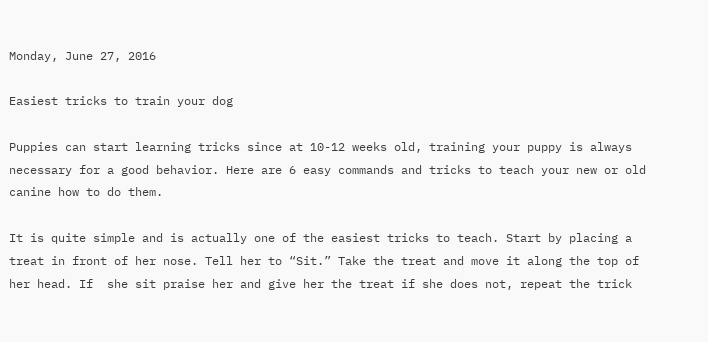Monday, June 27, 2016

Easiest tricks to train your dog

Puppies can start learning tricks since at 10-12 weeks old, training your puppy is always necessary for a good behavior. Here are 6 easy commands and tricks to teach your new or old canine how to do them.

It is quite simple and is actually one of the easiest tricks to teach. Start by placing a treat in front of her nose. Tell her to “Sit.” Take the treat and move it along the top of her head. If  she sit praise her and give her the treat if she does not, repeat the trick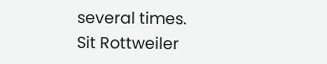several times.
Sit Rottweiler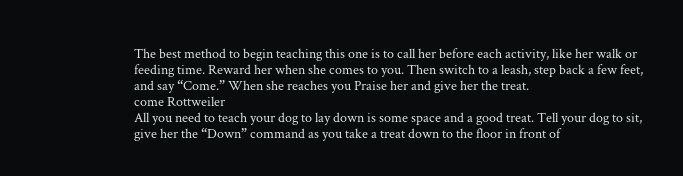The best method to begin teaching this one is to call her before each activity, like her walk or feeding time. Reward her when she comes to you. Then switch to a leash, step back a few feet, and say “Come.” When she reaches you Praise her and give her the treat.
come Rottweiler
All you need to teach your dog to lay down is some space and a good treat. Tell your dog to sit, give her the “Down” command as you take a treat down to the floor in front of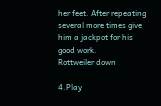her feet. After repeating several more times give him a jackpot for his good work.
Rottweiler down

4.Play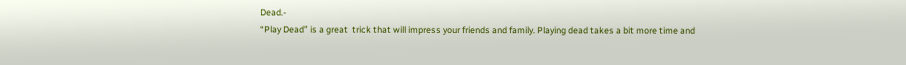Dead.-
“Play Dead” is a great  trick that will impress your friends and family. Playing dead takes a bit more time and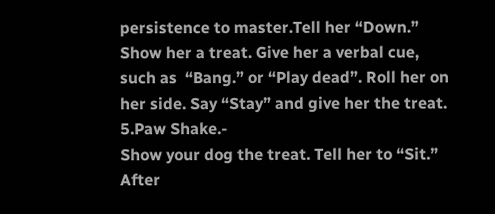persistence to master.Tell her “Down.” Show her a treat. Give her a verbal cue, such as  “Bang.” or “Play dead”. Roll her on her side. Say “Stay” and give her the treat.
5.Paw Shake.-
Show your dog the treat. Tell her to “Sit.” After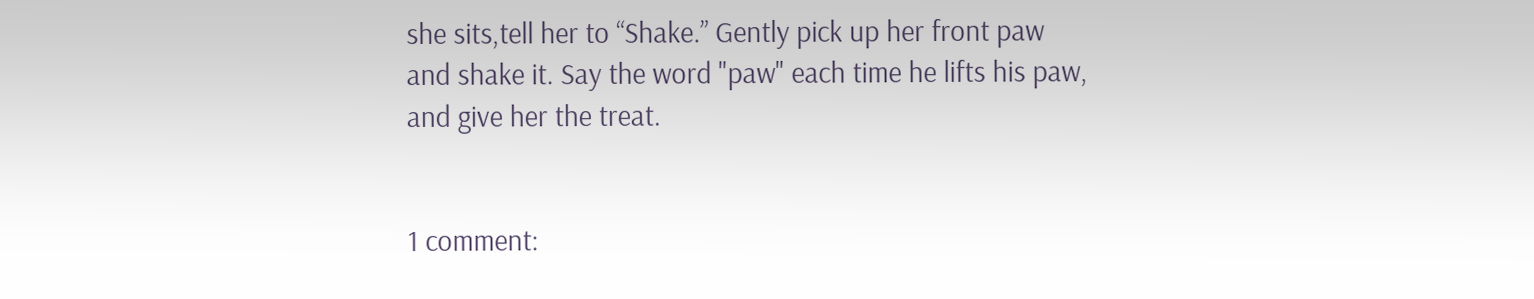she sits,tell her to “Shake.” Gently pick up her front paw and shake it. Say the word "paw" each time he lifts his paw, and give her the treat.


1 comment: